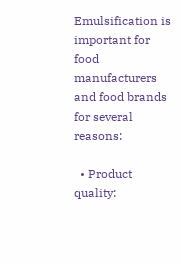Emulsification is important for food manufacturers and food brands for several reasons:

  • Product quality: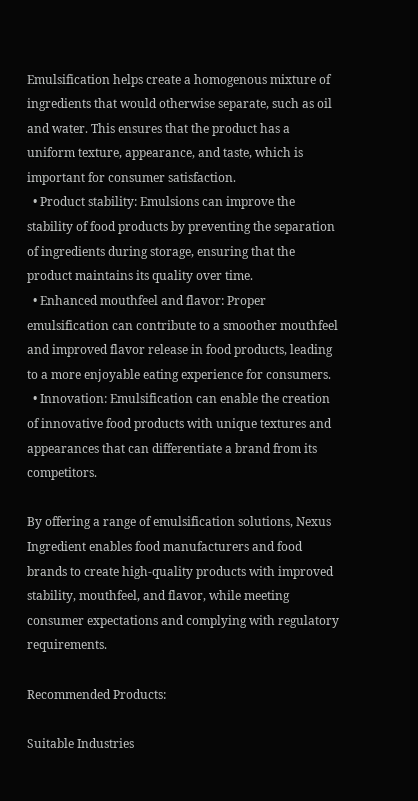Emulsification helps create a homogenous mixture of ingredients that would otherwise separate, such as oil and water. This ensures that the product has a uniform texture, appearance, and taste, which is important for consumer satisfaction.
  • Product stability: Emulsions can improve the stability of food products by preventing the separation of ingredients during storage, ensuring that the product maintains its quality over time.
  • Enhanced mouthfeel and flavor: Proper emulsification can contribute to a smoother mouthfeel and improved flavor release in food products, leading to a more enjoyable eating experience for consumers.
  • Innovation: Emulsification can enable the creation of innovative food products with unique textures and appearances that can differentiate a brand from its competitors.

By offering a range of emulsification solutions, Nexus Ingredient enables food manufacturers and food brands to create high-quality products with improved stability, mouthfeel, and flavor, while meeting consumer expectations and complying with regulatory requirements.

Recommended Products:

Suitable Industries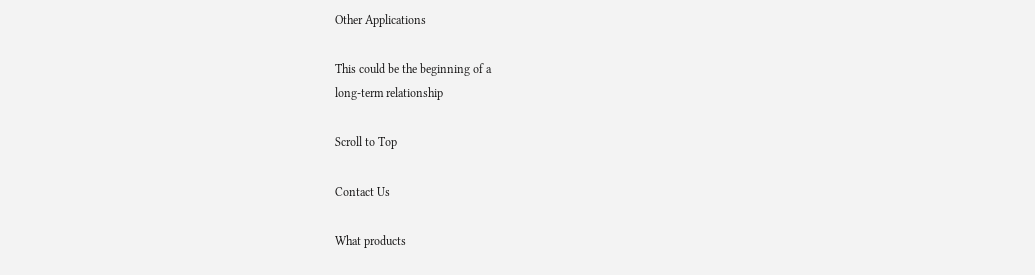Other Applications

This could be the beginning of a
long-term relationship

Scroll to Top

Contact Us

What products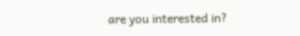are you interested in?